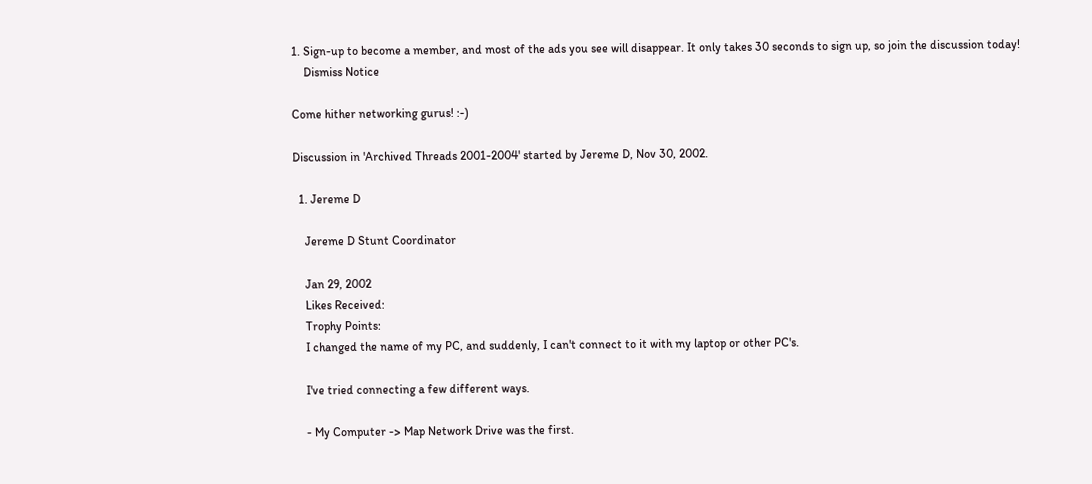1. Sign-up to become a member, and most of the ads you see will disappear. It only takes 30 seconds to sign up, so join the discussion today!
    Dismiss Notice

Come hither networking gurus! :-)

Discussion in 'Archived Threads 2001-2004' started by Jereme D, Nov 30, 2002.

  1. Jereme D

    Jereme D Stunt Coordinator

    Jan 29, 2002
    Likes Received:
    Trophy Points:
    I changed the name of my PC, and suddenly, I can't connect to it with my laptop or other PC's.

    I've tried connecting a few different ways.

    - My Computer -> Map Network Drive was the first.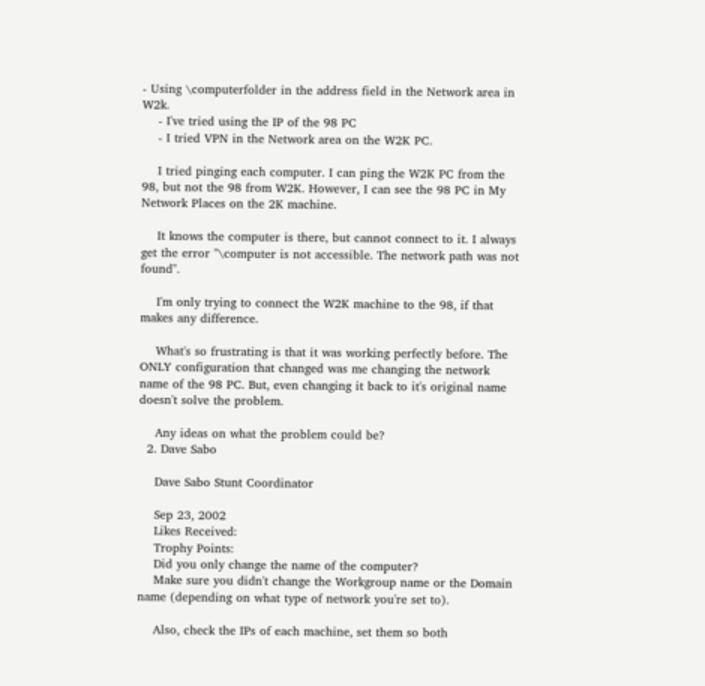- Using \computerfolder in the address field in the Network area in W2k.
    - I've tried using the IP of the 98 PC
    - I tried VPN in the Network area on the W2K PC.

    I tried pinging each computer. I can ping the W2K PC from the 98, but not the 98 from W2K. However, I can see the 98 PC in My Network Places on the 2K machine.

    It knows the computer is there, but cannot connect to it. I always get the error "\computer is not accessible. The network path was not found".

    I'm only trying to connect the W2K machine to the 98, if that makes any difference.

    What's so frustrating is that it was working perfectly before. The ONLY configuration that changed was me changing the network name of the 98 PC. But, even changing it back to it's original name doesn't solve the problem.

    Any ideas on what the problem could be?
  2. Dave Sabo

    Dave Sabo Stunt Coordinator

    Sep 23, 2002
    Likes Received:
    Trophy Points:
    Did you only change the name of the computer?
    Make sure you didn't change the Workgroup name or the Domain name (depending on what type of network you're set to).

    Also, check the IPs of each machine, set them so both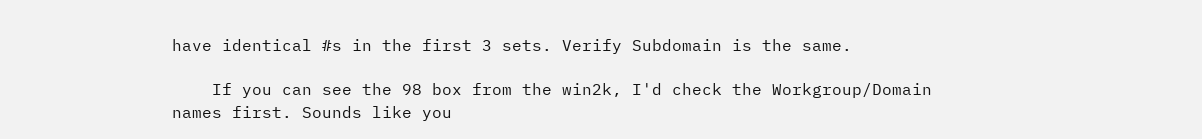have identical #s in the first 3 sets. Verify Subdomain is the same.

    If you can see the 98 box from the win2k, I'd check the Workgroup/Domain names first. Sounds like you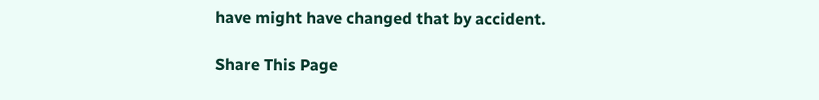have might have changed that by accident.

Share This Page